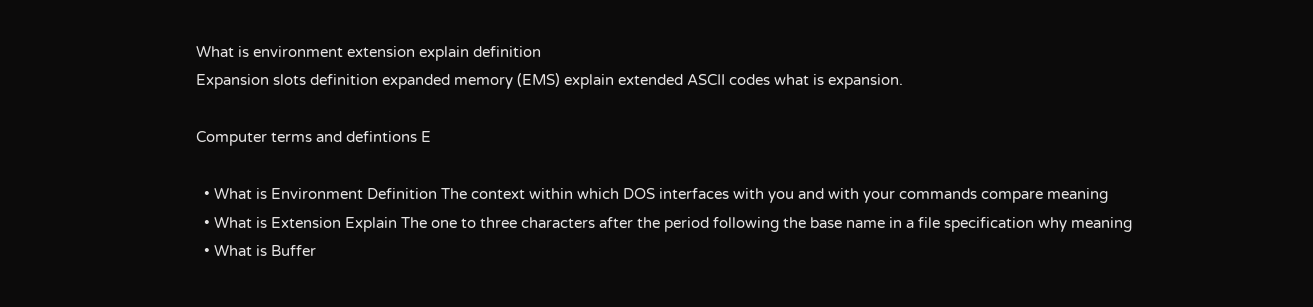What is environment extension explain definition
Expansion slots definition expanded memory (EMS) explain extended ASCII codes what is expansion.

Computer terms and defintions E

  • What is Environment Definition The context within which DOS interfaces with you and with your commands compare meaning
  • What is Extension Explain The one to three characters after the period following the base name in a file specification why meaning
  • What is Buffer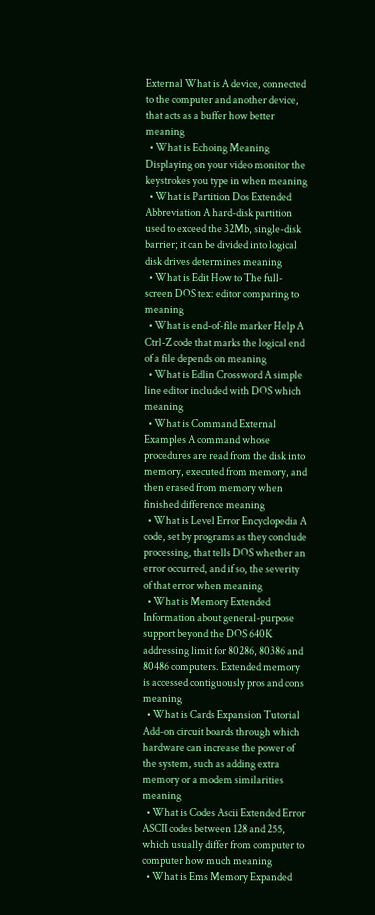External What is A device, connected to the computer and another device, that acts as a buffer how better meaning
  • What is Echoing Meaning Displaying on your video monitor the keystrokes you type in when meaning
  • What is Partition Dos Extended Abbreviation A hard-disk partition used to exceed the 32Mb, single-disk barrier; it can be divided into logical disk drives determines meaning
  • What is Edit How to The full-screen DOS tex: editor comparing to meaning
  • What is end-of-file marker Help A Ctrl-Z code that marks the logical end of a file depends on meaning
  • What is Edlin Crossword A simple line editor included with DOS which meaning
  • What is Command External Examples A command whose procedures are read from the disk into memory, executed from memory, and then erased from memory when finished difference meaning
  • What is Level Error Encyclopedia A code, set by programs as they conclude processing, that tells DOS whether an error occurred, and if so, the severity of that error when meaning
  • What is Memory Extended Information about general-purpose support beyond the DOS 640K addressing limit for 80286, 80386 and 80486 computers. Extended memory is accessed contiguously pros and cons meaning
  • What is Cards Expansion Tutorial Add-on circuit boards through which hardware can increase the power of the system, such as adding extra memory or a modem similarities meaning
  • What is Codes Ascii Extended Error ASCII codes between 128 and 255, which usually differ from computer to computer how much meaning
  • What is Ems Memory Expanded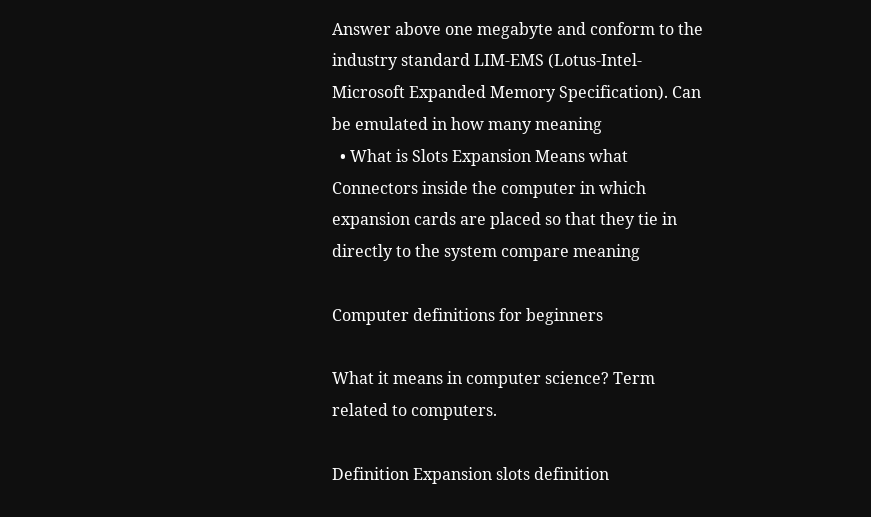Answer above one megabyte and conform to the industry standard LIM-EMS (Lotus-Intel-Microsoft Expanded Memory Specification). Can be emulated in how many meaning
  • What is Slots Expansion Means what Connectors inside the computer in which expansion cards are placed so that they tie in directly to the system compare meaning

Computer definitions for beginners

What it means in computer science? Term related to computers.

Definition Expansion slots definition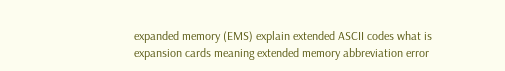expanded memory (EMS) explain extended ASCII codes what is expansion cards meaning extended memory abbreviation error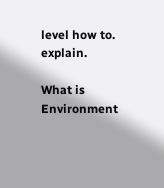level how to. explain.

What is Environment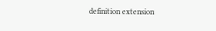definition extension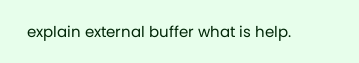explain external buffer what is help.